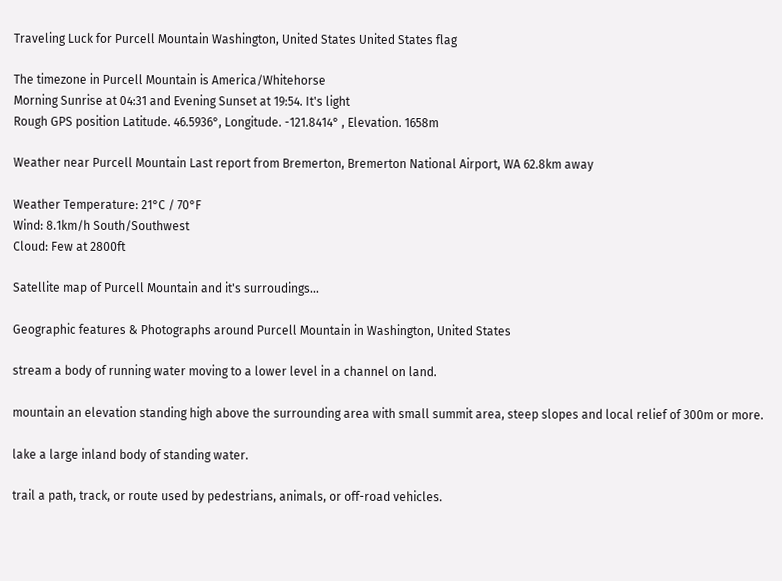Traveling Luck for Purcell Mountain Washington, United States United States flag

The timezone in Purcell Mountain is America/Whitehorse
Morning Sunrise at 04:31 and Evening Sunset at 19:54. It's light
Rough GPS position Latitude. 46.5936°, Longitude. -121.8414° , Elevation. 1658m

Weather near Purcell Mountain Last report from Bremerton, Bremerton National Airport, WA 62.8km away

Weather Temperature: 21°C / 70°F
Wind: 8.1km/h South/Southwest
Cloud: Few at 2800ft

Satellite map of Purcell Mountain and it's surroudings...

Geographic features & Photographs around Purcell Mountain in Washington, United States

stream a body of running water moving to a lower level in a channel on land.

mountain an elevation standing high above the surrounding area with small summit area, steep slopes and local relief of 300m or more.

lake a large inland body of standing water.

trail a path, track, or route used by pedestrians, animals, or off-road vehicles.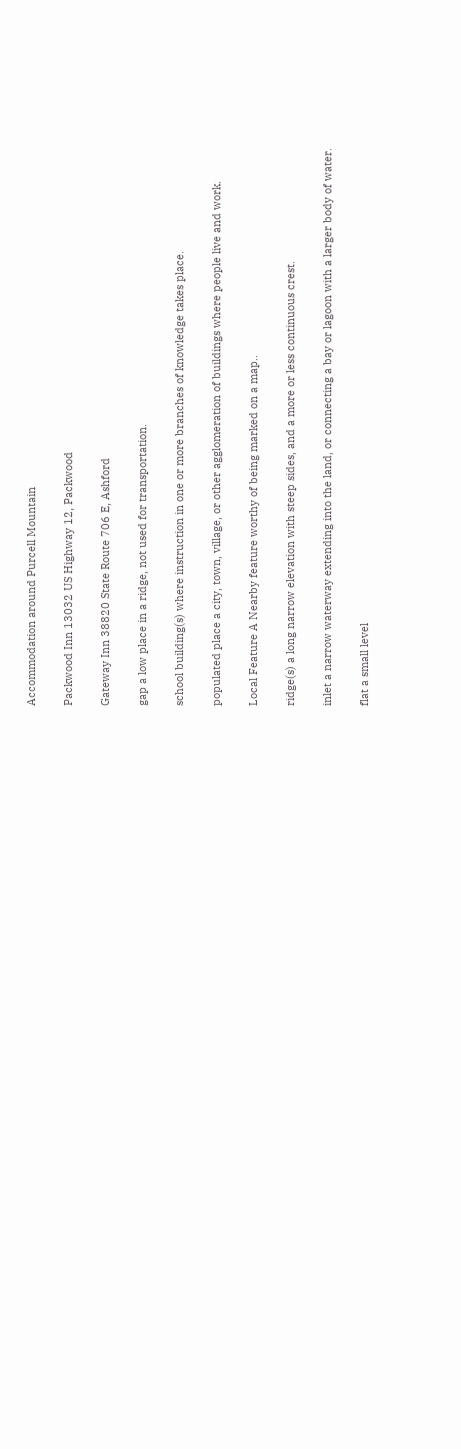Accommodation around Purcell Mountain

Packwood Inn 13032 US Highway 12, Packwood

Gateway Inn 38820 State Route 706 E, Ashford

gap a low place in a ridge, not used for transportation.

school building(s) where instruction in one or more branches of knowledge takes place.

populated place a city, town, village, or other agglomeration of buildings where people live and work.

Local Feature A Nearby feature worthy of being marked on a map..

ridge(s) a long narrow elevation with steep sides, and a more or less continuous crest.

inlet a narrow waterway extending into the land, or connecting a bay or lagoon with a larger body of water.

flat a small level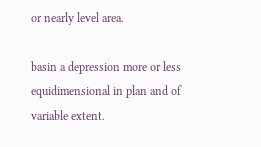or nearly level area.

basin a depression more or less equidimensional in plan and of variable extent.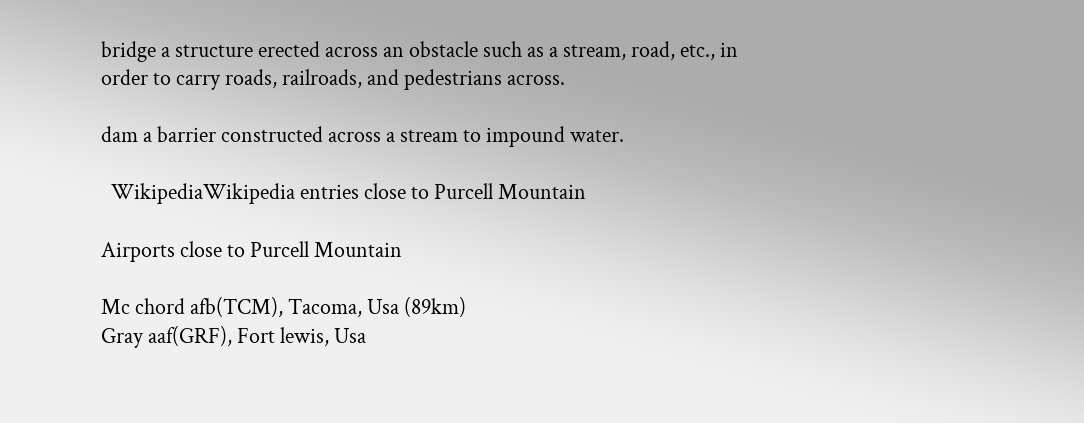bridge a structure erected across an obstacle such as a stream, road, etc., in order to carry roads, railroads, and pedestrians across.

dam a barrier constructed across a stream to impound water.

  WikipediaWikipedia entries close to Purcell Mountain

Airports close to Purcell Mountain

Mc chord afb(TCM), Tacoma, Usa (89km)
Gray aaf(GRF), Fort lewis, Usa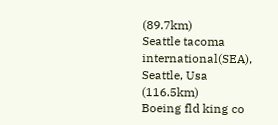(89.7km)
Seattle tacoma international(SEA), Seattle, Usa (116.5km)
Boeing fld king co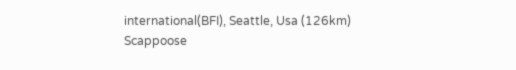international(BFI), Seattle, Usa (126km)
Scappoose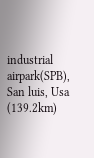industrial airpark(SPB), San luis, Usa (139.2km)